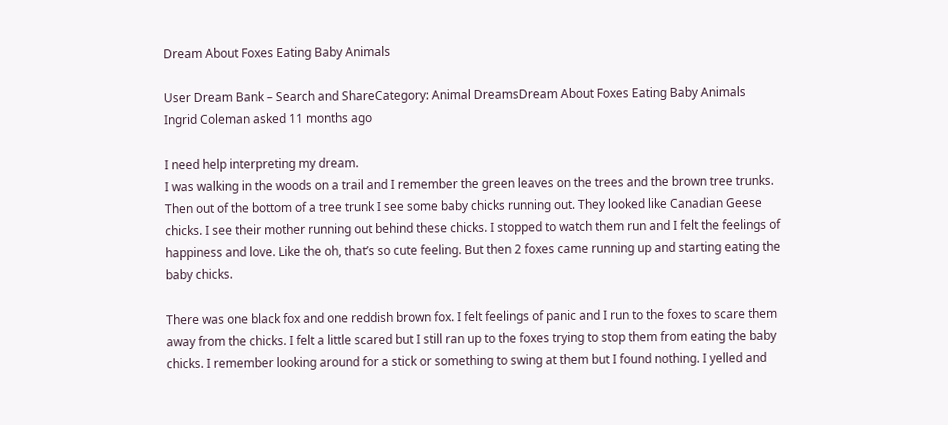Dream About Foxes Eating Baby Animals

User Dream Bank – Search and ShareCategory: Animal DreamsDream About Foxes Eating Baby Animals
Ingrid Coleman asked 11 months ago

I need help interpreting my dream.
I was walking in the woods on a trail and I remember the green leaves on the trees and the brown tree trunks. Then out of the bottom of a tree trunk I see some baby chicks running out. They looked like Canadian Geese chicks. I see their mother running out behind these chicks. I stopped to watch them run and I felt the feelings of happiness and love. Like the oh, that’s so cute feeling. But then 2 foxes came running up and starting eating the baby chicks.

There was one black fox and one reddish brown fox. I felt feelings of panic and I run to the foxes to scare them away from the chicks. I felt a little scared but I still ran up to the foxes trying to stop them from eating the baby chicks. I remember looking around for a stick or something to swing at them but I found nothing. I yelled and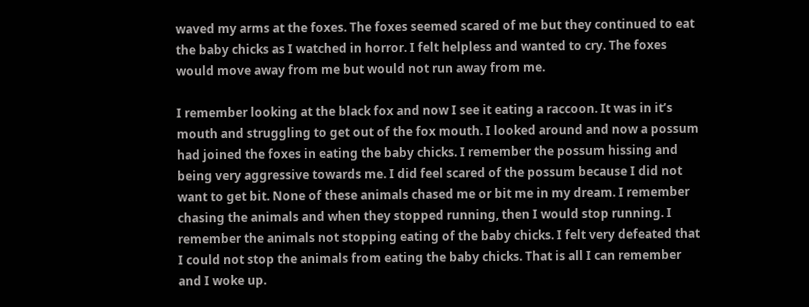waved my arms at the foxes. The foxes seemed scared of me but they continued to eat the baby chicks as I watched in horror. I felt helpless and wanted to cry. The foxes would move away from me but would not run away from me.

I remember looking at the black fox and now I see it eating a raccoon. It was in it’s mouth and struggling to get out of the fox mouth. I looked around and now a possum had joined the foxes in eating the baby chicks. I remember the possum hissing and being very aggressive towards me. I did feel scared of the possum because I did not want to get bit. None of these animals chased me or bit me in my dream. I remember chasing the animals and when they stopped running, then I would stop running. I remember the animals not stopping eating of the baby chicks. I felt very defeated that I could not stop the animals from eating the baby chicks. That is all I can remember and I woke up.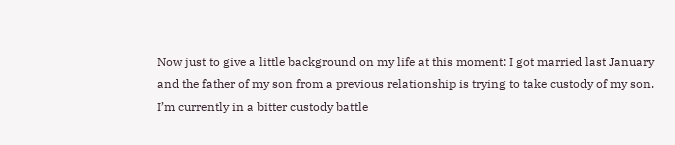Now just to give a little background on my life at this moment: I got married last January and the father of my son from a previous relationship is trying to take custody of my son. I’m currently in a bitter custody battle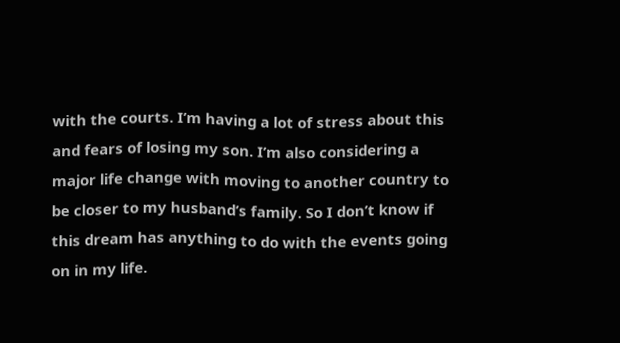with the courts. I’m having a lot of stress about this and fears of losing my son. I’m also considering a major life change with moving to another country to be closer to my husband’s family. So I don’t know if this dream has anything to do with the events going on in my life.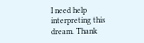I need help interpreting this dream. Thank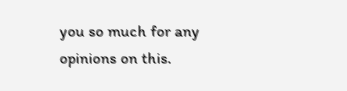you so much for any opinions on this.